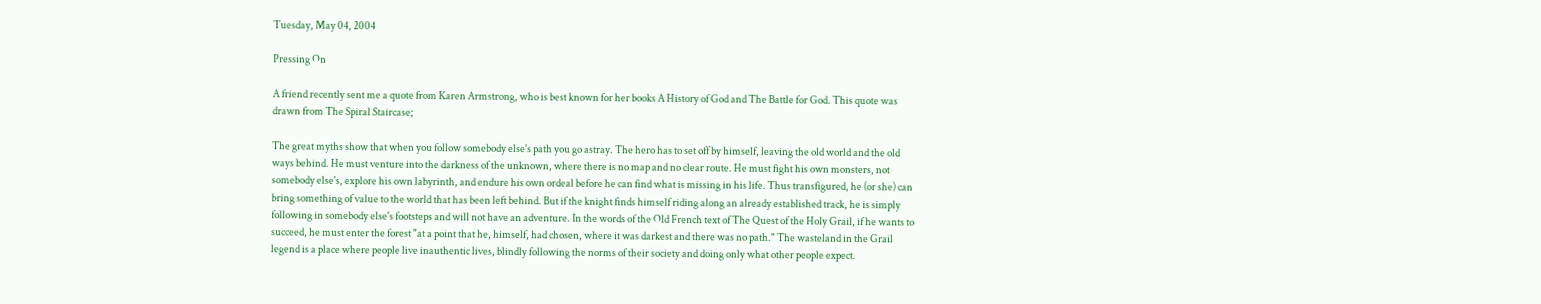Tuesday, May 04, 2004

Pressing On

A friend recently sent me a quote from Karen Armstrong, who is best known for her books A History of God and The Battle for God. This quote was drawn from The Spiral Staircase;

The great myths show that when you follow somebody else's path you go astray. The hero has to set off by himself, leaving the old world and the old ways behind. He must venture into the darkness of the unknown, where there is no map and no clear route. He must fight his own monsters, not somebody else's, explore his own labyrinth, and endure his own ordeal before he can find what is missing in his life. Thus transfigured, he (or she) can bring something of value to the world that has been left behind. But if the knight finds himself riding along an already established track, he is simply following in somebody else's footsteps and will not have an adventure. In the words of the Old French text of The Quest of the Holy Grail, if he wants to succeed, he must enter the forest "at a point that he, himself, had chosen, where it was darkest and there was no path." The wasteland in the Grail legend is a place where people live inauthentic lives, blindly following the norms of their society and doing only what other people expect.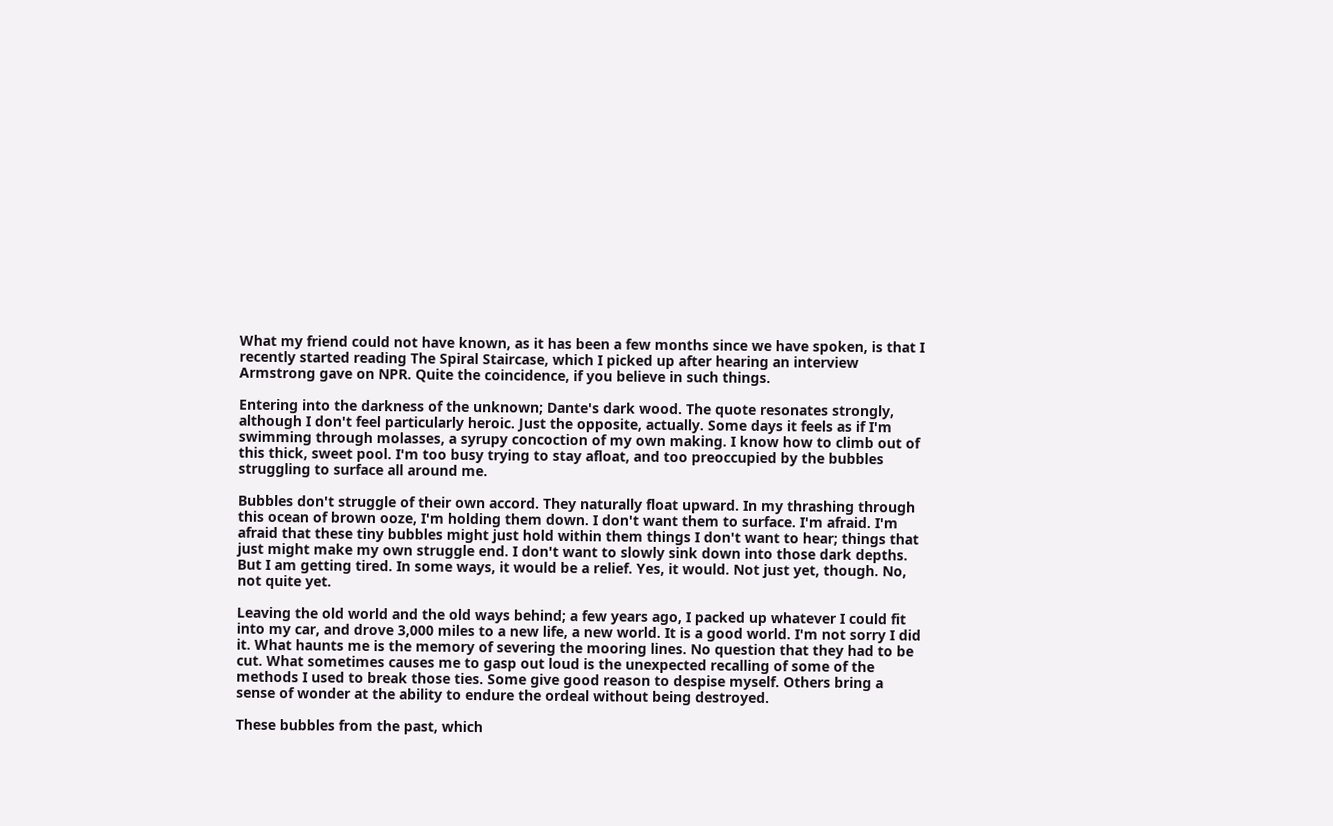What my friend could not have known, as it has been a few months since we have spoken, is that I recently started reading The Spiral Staircase, which I picked up after hearing an interview Armstrong gave on NPR. Quite the coincidence, if you believe in such things.

Entering into the darkness of the unknown; Dante's dark wood. The quote resonates strongly, although I don't feel particularly heroic. Just the opposite, actually. Some days it feels as if I'm swimming through molasses, a syrupy concoction of my own making. I know how to climb out of this thick, sweet pool. I'm too busy trying to stay afloat, and too preoccupied by the bubbles struggling to surface all around me.

Bubbles don't struggle of their own accord. They naturally float upward. In my thrashing through this ocean of brown ooze, I'm holding them down. I don't want them to surface. I'm afraid. I'm afraid that these tiny bubbles might just hold within them things I don't want to hear; things that just might make my own struggle end. I don't want to slowly sink down into those dark depths. But I am getting tired. In some ways, it would be a relief. Yes, it would. Not just yet, though. No, not quite yet.

Leaving the old world and the old ways behind; a few years ago, I packed up whatever I could fit into my car, and drove 3,000 miles to a new life, a new world. It is a good world. I'm not sorry I did it. What haunts me is the memory of severing the mooring lines. No question that they had to be cut. What sometimes causes me to gasp out loud is the unexpected recalling of some of the methods I used to break those ties. Some give good reason to despise myself. Others bring a sense of wonder at the ability to endure the ordeal without being destroyed.

These bubbles from the past, which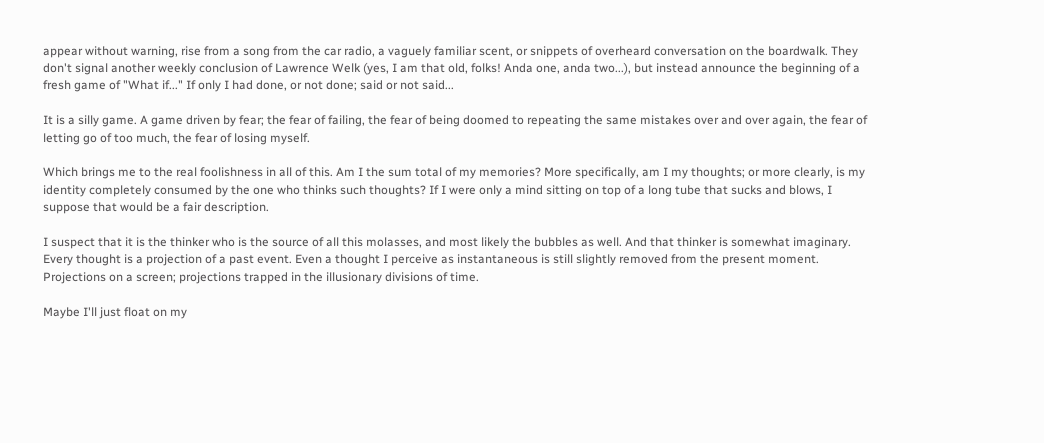appear without warning, rise from a song from the car radio, a vaguely familiar scent, or snippets of overheard conversation on the boardwalk. They don't signal another weekly conclusion of Lawrence Welk (yes, I am that old, folks! Anda one, anda two...), but instead announce the beginning of a fresh game of "What if..." If only I had done, or not done; said or not said...

It is a silly game. A game driven by fear; the fear of failing, the fear of being doomed to repeating the same mistakes over and over again, the fear of letting go of too much, the fear of losing myself.

Which brings me to the real foolishness in all of this. Am I the sum total of my memories? More specifically, am I my thoughts; or more clearly, is my identity completely consumed by the one who thinks such thoughts? If I were only a mind sitting on top of a long tube that sucks and blows, I suppose that would be a fair description.

I suspect that it is the thinker who is the source of all this molasses, and most likely the bubbles as well. And that thinker is somewhat imaginary. Every thought is a projection of a past event. Even a thought I perceive as instantaneous is still slightly removed from the present moment. Projections on a screen; projections trapped in the illusionary divisions of time.

Maybe I'll just float on my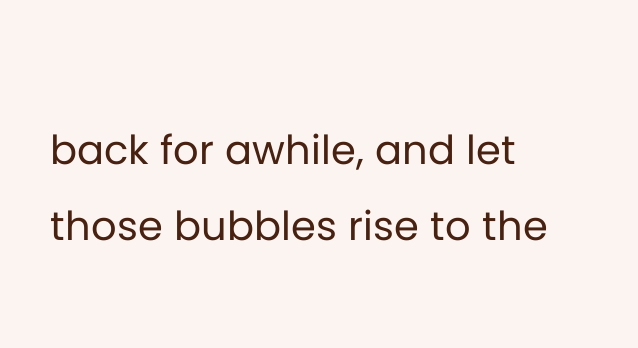back for awhile, and let those bubbles rise to the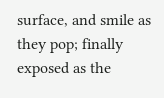surface, and smile as they pop; finally exposed as the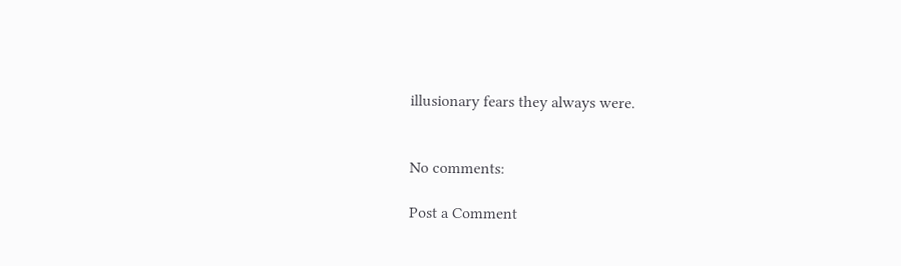illusionary fears they always were.


No comments:

Post a Comment